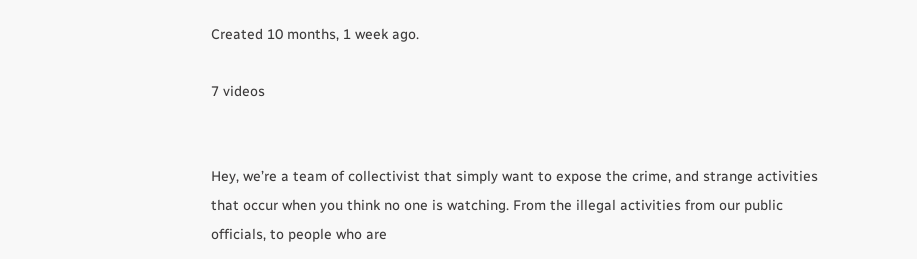Created 10 months, 1 week ago.

7 videos


Hey, we’re a team of collectivist that simply want to expose the crime, and strange activities that occur when you think no one is watching. From the illegal activities from our public officials, to people who are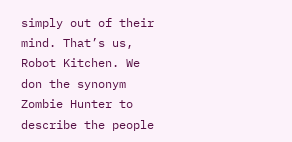simply out of their mind. That’s us, Robot Kitchen. We don the synonym Zombie Hunter to describe the people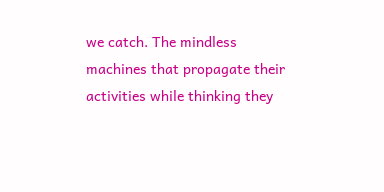we catch. The mindless machines that propagate their activities while thinking they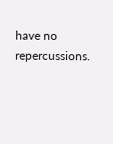have no repercussions.